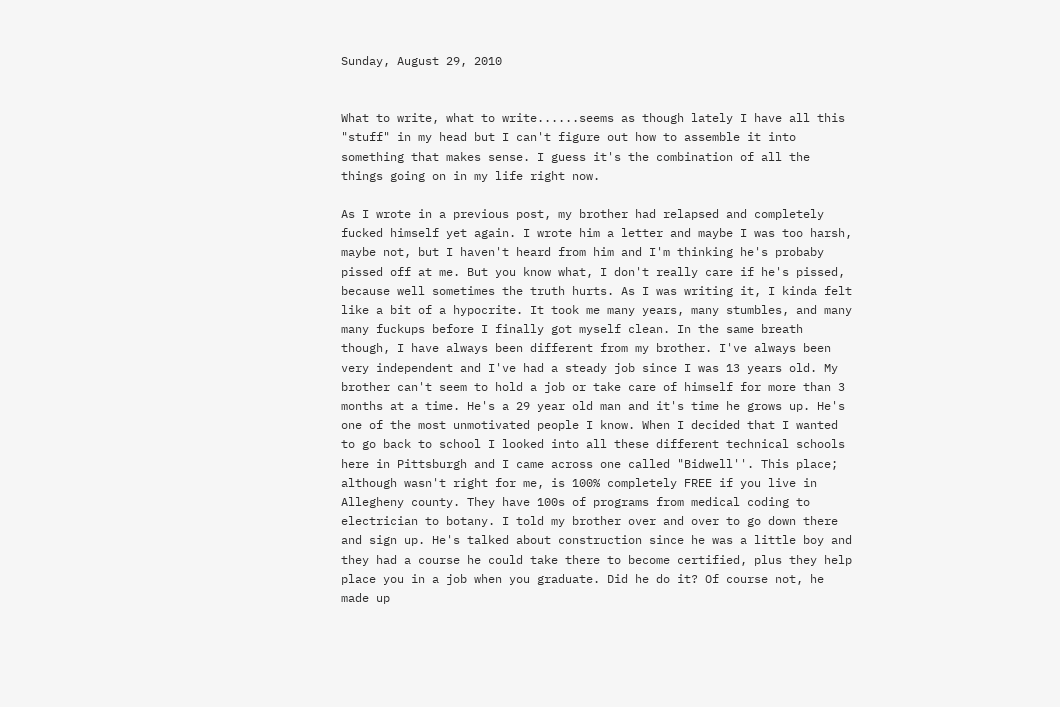Sunday, August 29, 2010


What to write, what to write......seems as though lately I have all this "stuff" in my head but I can't figure out how to assemble it into something that makes sense. I guess it's the combination of all the things going on in my life right now.

As I wrote in a previous post, my brother had relapsed and completely fucked himself yet again. I wrote him a letter and maybe I was too harsh, maybe not, but I haven't heard from him and I'm thinking he's probaby pissed off at me. But you know what, I don't really care if he's pissed, because well sometimes the truth hurts. As I was writing it, I kinda felt like a bit of a hypocrite. It took me many years, many stumbles, and many many fuckups before I finally got myself clean. In the same breath though, I have always been different from my brother. I've always been very independent and I've had a steady job since I was 13 years old. My brother can't seem to hold a job or take care of himself for more than 3 months at a time. He's a 29 year old man and it's time he grows up. He's one of the most unmotivated people I know. When I decided that I wanted to go back to school I looked into all these different technical schools here in Pittsburgh and I came across one called "Bidwell''. This place; although wasn't right for me, is 100% completely FREE if you live in Allegheny county. They have 100s of programs from medical coding to electrician to botany. I told my brother over and over to go down there and sign up. He's talked about construction since he was a little boy and they had a course he could take there to become certified, plus they help place you in a job when you graduate. Did he do it? Of course not, he made up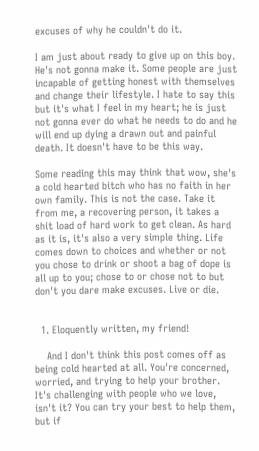excuses of why he couldn't do it.

I am just about ready to give up on this boy. He's not gonna make it. Some people are just incapable of getting honest with themselves and change their lifestyle. I hate to say this but it's what I feel in my heart; he is just not gonna ever do what he needs to do and he will end up dying a drawn out and painful death. It doesn't have to be this way.

Some reading this may think that wow, she's a cold hearted bitch who has no faith in her own family. This is not the case. Take it from me, a recovering person, it takes a shit load of hard work to get clean. As hard as it is, it's also a very simple thing. Life comes down to choices and whether or not you chose to drink or shoot a bag of dope is all up to you; chose to or chose not to but don't you dare make excuses. Live or die.


  1. Eloquently written, my friend!

    And I don't think this post comes off as being cold hearted at all. You're concerned, worried, and trying to help your brother. It's challenging with people who we love, isn't it? You can try your best to help them, but if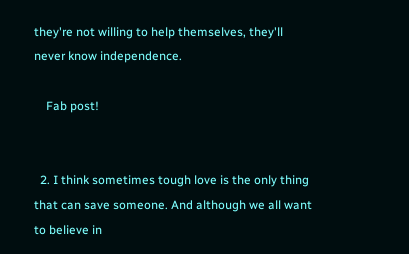they're not willing to help themselves, they'll never know independence.

    Fab post!


  2. I think sometimes tough love is the only thing that can save someone. And although we all want to believe in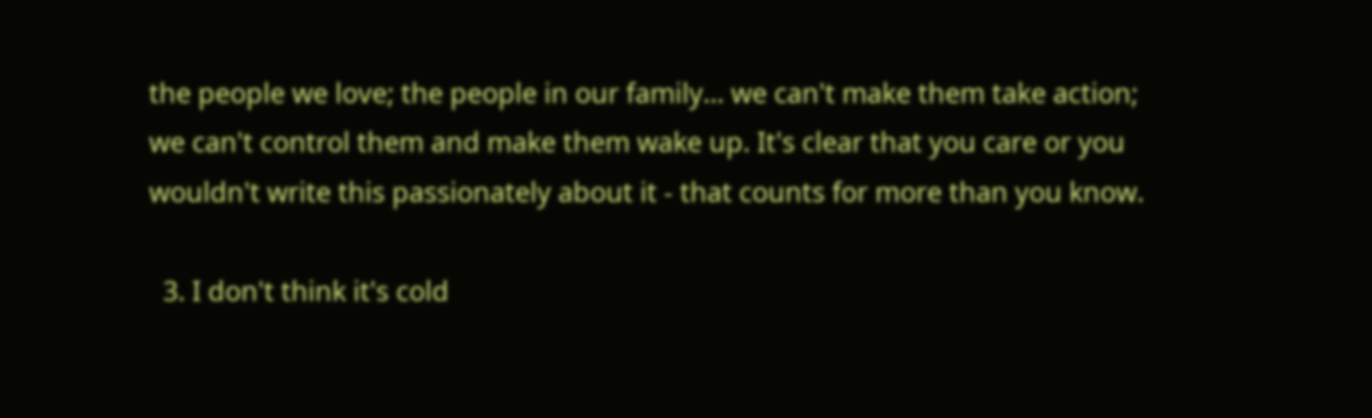the people we love; the people in our family... we can't make them take action; we can't control them and make them wake up. It's clear that you care or you wouldn't write this passionately about it - that counts for more than you know.

  3. I don't think it's cold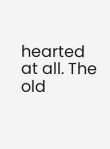hearted at all. The old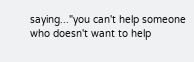saying..."you can't help someone who doesn't want to help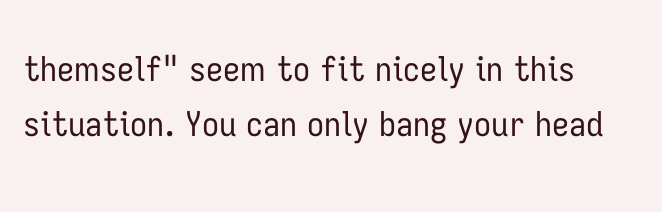themself" seem to fit nicely in this situation. You can only bang your head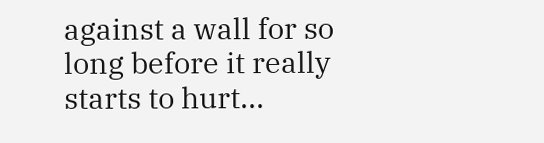against a wall for so long before it really starts to hurt...